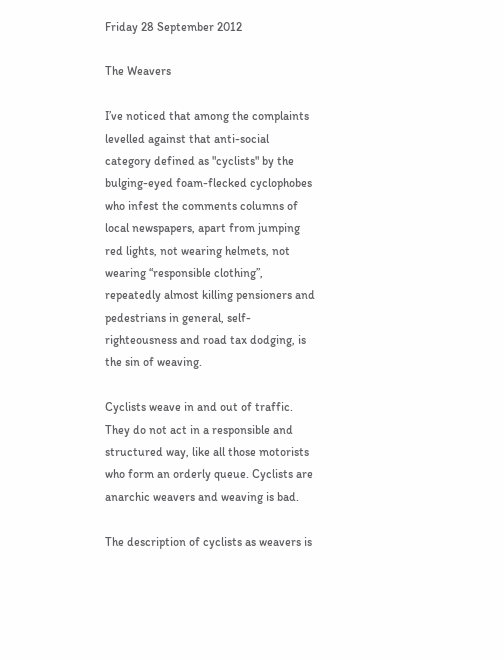Friday 28 September 2012

The Weavers

I’ve noticed that among the complaints levelled against that anti-social category defined as "cyclists" by the bulging-eyed foam-flecked cyclophobes who infest the comments columns of local newspapers, apart from jumping red lights, not wearing helmets, not wearing “responsible clothing”, repeatedly almost killing pensioners and pedestrians in general, self-righteousness and road tax dodging, is the sin of weaving.

Cyclists weave in and out of traffic. They do not act in a responsible and structured way, like all those motorists who form an orderly queue. Cyclists are anarchic weavers and weaving is bad.

The description of cyclists as weavers is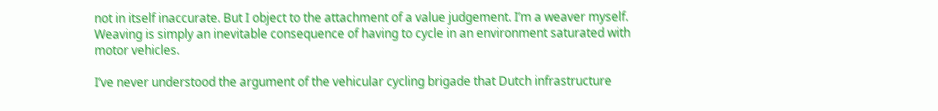not in itself inaccurate. But I object to the attachment of a value judgement. I’m a weaver myself. Weaving is simply an inevitable consequence of having to cycle in an environment saturated with motor vehicles.

I’ve never understood the argument of the vehicular cycling brigade that Dutch infrastructure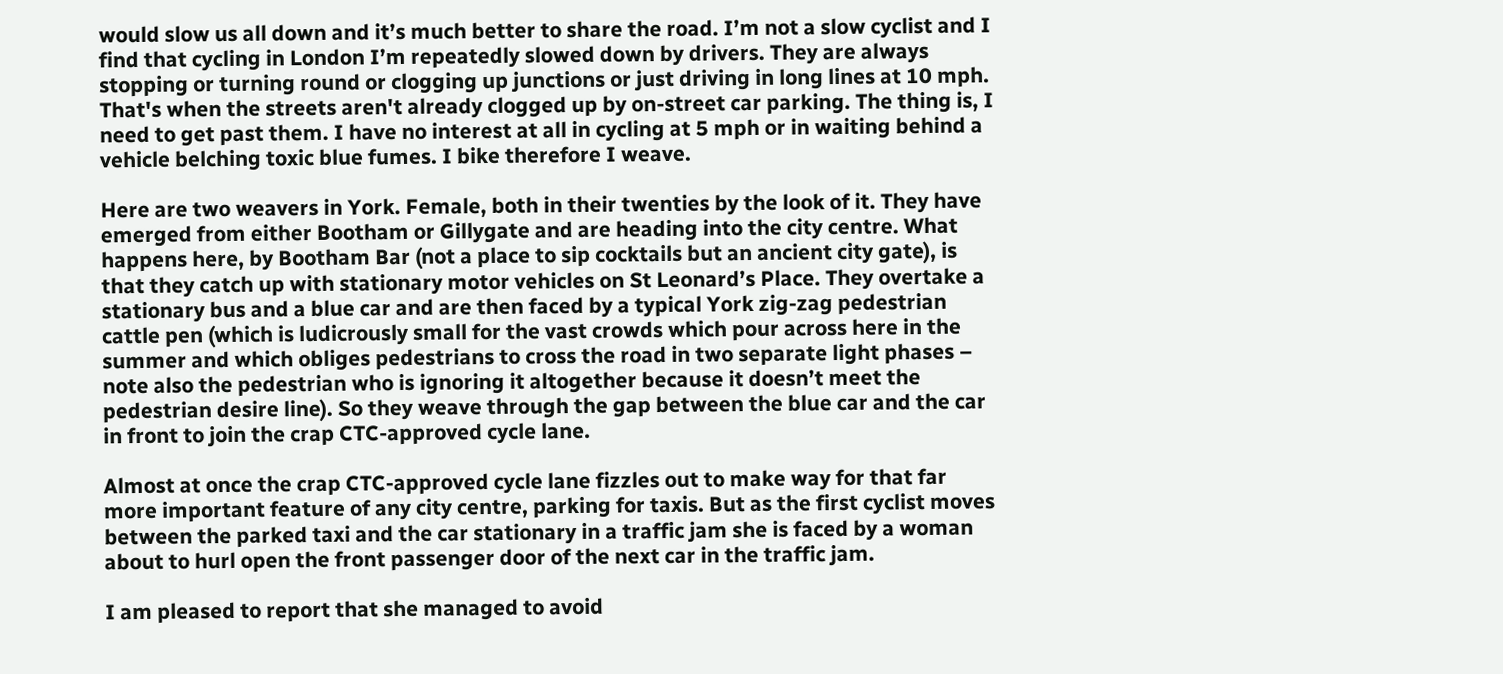would slow us all down and it’s much better to share the road. I’m not a slow cyclist and I find that cycling in London I’m repeatedly slowed down by drivers. They are always stopping or turning round or clogging up junctions or just driving in long lines at 10 mph. That's when the streets aren't already clogged up by on-street car parking. The thing is, I need to get past them. I have no interest at all in cycling at 5 mph or in waiting behind a vehicle belching toxic blue fumes. I bike therefore I weave.

Here are two weavers in York. Female, both in their twenties by the look of it. They have emerged from either Bootham or Gillygate and are heading into the city centre. What happens here, by Bootham Bar (not a place to sip cocktails but an ancient city gate), is that they catch up with stationary motor vehicles on St Leonard’s Place. They overtake a stationary bus and a blue car and are then faced by a typical York zig-zag pedestrian cattle pen (which is ludicrously small for the vast crowds which pour across here in the summer and which obliges pedestrians to cross the road in two separate light phases – note also the pedestrian who is ignoring it altogether because it doesn’t meet the pedestrian desire line). So they weave through the gap between the blue car and the car in front to join the crap CTC-approved cycle lane.

Almost at once the crap CTC-approved cycle lane fizzles out to make way for that far more important feature of any city centre, parking for taxis. But as the first cyclist moves between the parked taxi and the car stationary in a traffic jam she is faced by a woman about to hurl open the front passenger door of the next car in the traffic jam.

I am pleased to report that she managed to avoid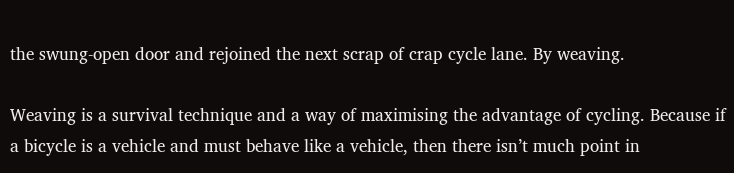the swung-open door and rejoined the next scrap of crap cycle lane. By weaving.

Weaving is a survival technique and a way of maximising the advantage of cycling. Because if a bicycle is a vehicle and must behave like a vehicle, then there isn’t much point in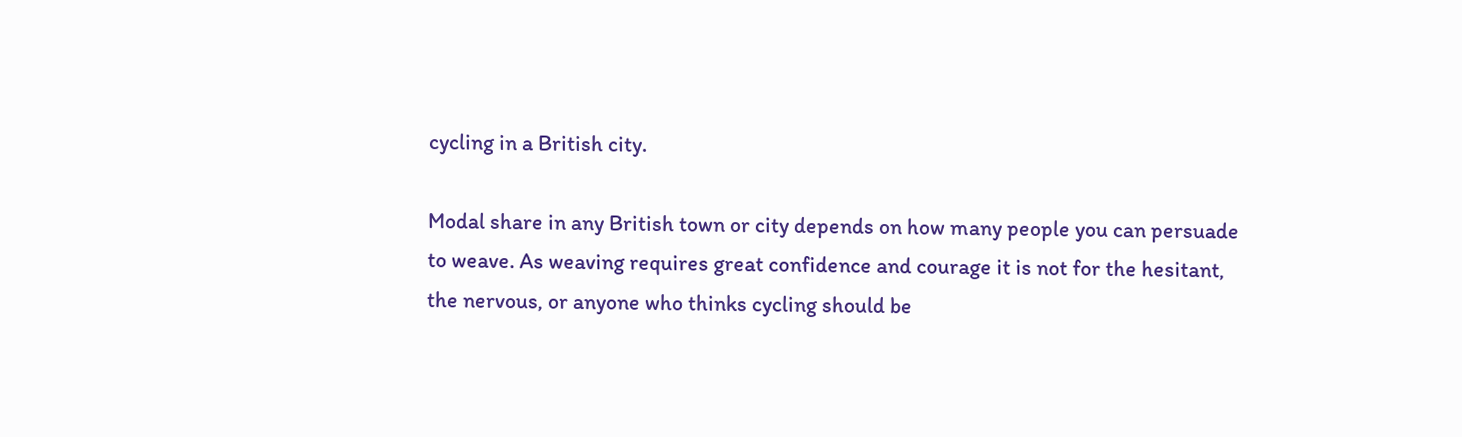cycling in a British city.

Modal share in any British town or city depends on how many people you can persuade to weave. As weaving requires great confidence and courage it is not for the hesitant, the nervous, or anyone who thinks cycling should be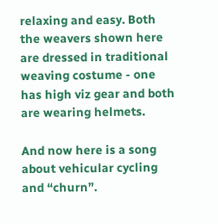relaxing and easy. Both the weavers shown here are dressed in traditional weaving costume - one has high viz gear and both are wearing helmets.

And now here is a song about vehicular cycling and “churn”.